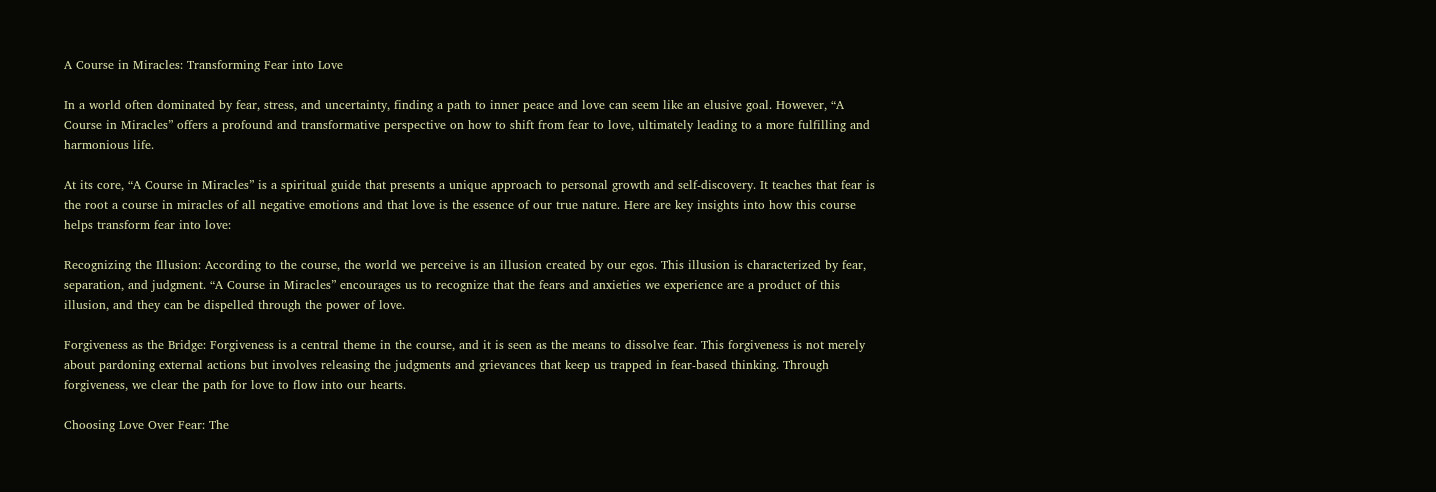A Course in Miracles: Transforming Fear into Love

In a world often dominated by fear, stress, and uncertainty, finding a path to inner peace and love can seem like an elusive goal. However, “A Course in Miracles” offers a profound and transformative perspective on how to shift from fear to love, ultimately leading to a more fulfilling and harmonious life.

At its core, “A Course in Miracles” is a spiritual guide that presents a unique approach to personal growth and self-discovery. It teaches that fear is the root a course in miracles of all negative emotions and that love is the essence of our true nature. Here are key insights into how this course helps transform fear into love:

Recognizing the Illusion: According to the course, the world we perceive is an illusion created by our egos. This illusion is characterized by fear, separation, and judgment. “A Course in Miracles” encourages us to recognize that the fears and anxieties we experience are a product of this illusion, and they can be dispelled through the power of love.

Forgiveness as the Bridge: Forgiveness is a central theme in the course, and it is seen as the means to dissolve fear. This forgiveness is not merely about pardoning external actions but involves releasing the judgments and grievances that keep us trapped in fear-based thinking. Through forgiveness, we clear the path for love to flow into our hearts.

Choosing Love Over Fear: The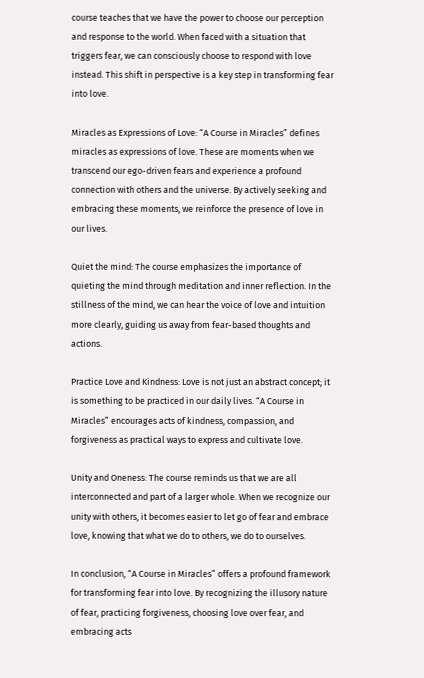course teaches that we have the power to choose our perception and response to the world. When faced with a situation that triggers fear, we can consciously choose to respond with love instead. This shift in perspective is a key step in transforming fear into love.

Miracles as Expressions of Love: “A Course in Miracles” defines miracles as expressions of love. These are moments when we transcend our ego-driven fears and experience a profound connection with others and the universe. By actively seeking and embracing these moments, we reinforce the presence of love in our lives.

Quiet the mind: The course emphasizes the importance of quieting the mind through meditation and inner reflection. In the stillness of the mind, we can hear the voice of love and intuition more clearly, guiding us away from fear-based thoughts and actions.

Practice Love and Kindness: Love is not just an abstract concept; it is something to be practiced in our daily lives. “A Course in Miracles” encourages acts of kindness, compassion, and forgiveness as practical ways to express and cultivate love.

Unity and Oneness: The course reminds us that we are all interconnected and part of a larger whole. When we recognize our unity with others, it becomes easier to let go of fear and embrace love, knowing that what we do to others, we do to ourselves.

In conclusion, “A Course in Miracles” offers a profound framework for transforming fear into love. By recognizing the illusory nature of fear, practicing forgiveness, choosing love over fear, and embracing acts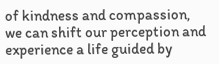of kindness and compassion, we can shift our perception and experience a life guided by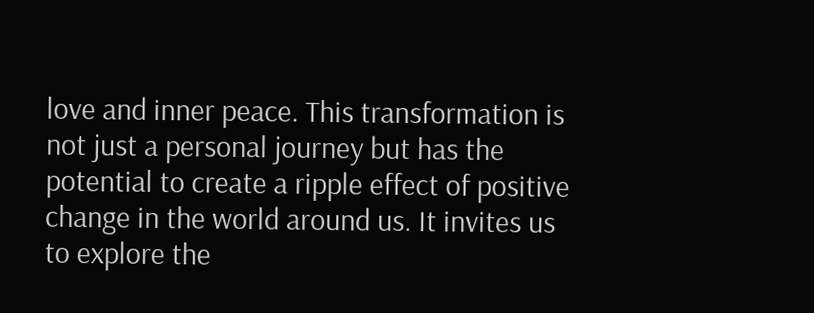love and inner peace. This transformation is not just a personal journey but has the potential to create a ripple effect of positive change in the world around us. It invites us to explore the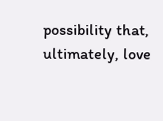possibility that, ultimately, love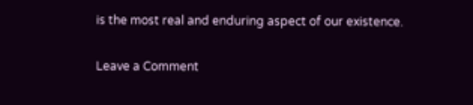is the most real and enduring aspect of our existence.

Leave a Comment